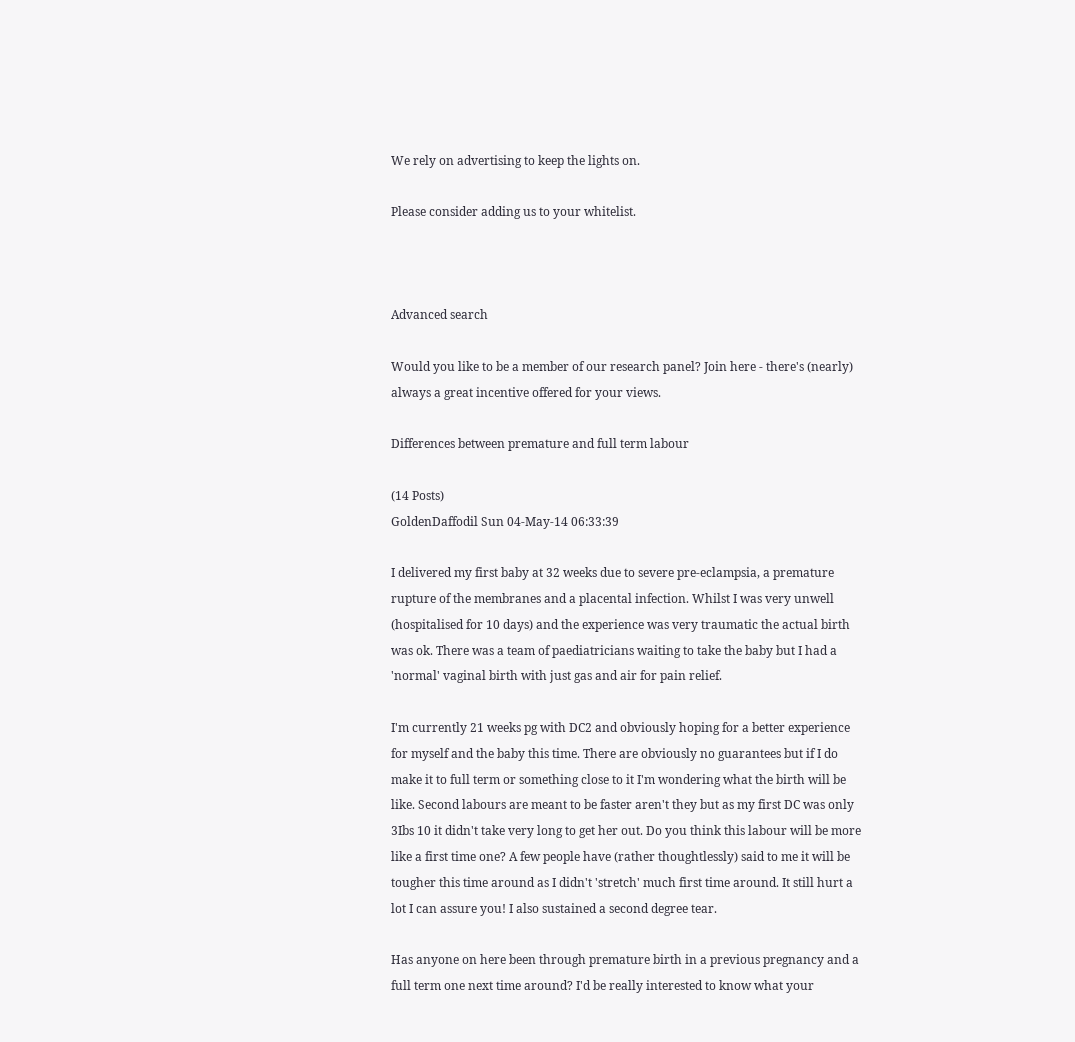We rely on advertising to keep the lights on.

Please consider adding us to your whitelist.



Advanced search

Would you like to be a member of our research panel? Join here - there's (nearly) always a great incentive offered for your views.

Differences between premature and full term labour

(14 Posts)
GoldenDaffodil Sun 04-May-14 06:33:39

I delivered my first baby at 32 weeks due to severe pre-eclampsia, a premature rupture of the membranes and a placental infection. Whilst I was very unwell (hospitalised for 10 days) and the experience was very traumatic the actual birth was ok. There was a team of paediatricians waiting to take the baby but I had a 'normal' vaginal birth with just gas and air for pain relief.

I'm currently 21 weeks pg with DC2 and obviously hoping for a better experience for myself and the baby this time. There are obviously no guarantees but if I do make it to full term or something close to it I'm wondering what the birth will be like. Second labours are meant to be faster aren't they but as my first DC was only 3Ibs 10 it didn't take very long to get her out. Do you think this labour will be more like a first time one? A few people have (rather thoughtlessly) said to me it will be tougher this time around as I didn't 'stretch' much first time around. It still hurt a lot I can assure you! I also sustained a second degree tear.

Has anyone on here been through premature birth in a previous pregnancy and a full term one next time around? I'd be really interested to know what your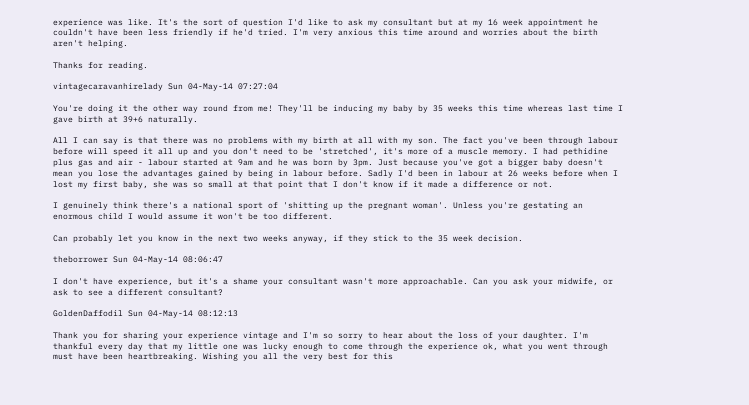experience was like. It's the sort of question I'd like to ask my consultant but at my 16 week appointment he couldn't have been less friendly if he'd tried. I'm very anxious this time around and worries about the birth aren't helping.

Thanks for reading.

vintagecaravanhirelady Sun 04-May-14 07:27:04

You're doing it the other way round from me! They'll be inducing my baby by 35 weeks this time whereas last time I gave birth at 39+6 naturally.

All I can say is that there was no problems with my birth at all with my son. The fact you've been through labour before will speed it all up and you don't need to be 'stretched', it's more of a muscle memory. I had pethidine plus gas and air - labour started at 9am and he was born by 3pm. Just because you've got a bigger baby doesn't mean you lose the advantages gained by being in labour before. Sadly I'd been in labour at 26 weeks before when I lost my first baby, she was so small at that point that I don't know if it made a difference or not.

I genuinely think there's a national sport of 'shitting up the pregnant woman'. Unless you're gestating an enormous child I would assume it won't be too different.

Can probably let you know in the next two weeks anyway, if they stick to the 35 week decision.

theborrower Sun 04-May-14 08:06:47

I don't have experience, but it's a shame your consultant wasn't more approachable. Can you ask your midwife, or ask to see a different consultant?

GoldenDaffodil Sun 04-May-14 08:12:13

Thank you for sharing your experience vintage and I'm so sorry to hear about the loss of your daughter. I'm thankful every day that my little one was lucky enough to come through the experience ok, what you went through must have been heartbreaking. Wishing you all the very best for this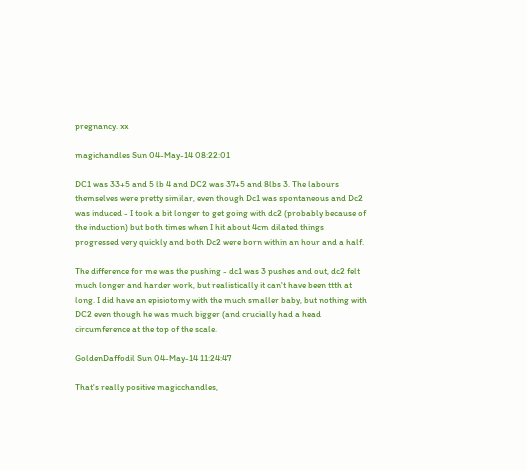pregnancy. xx

magichandles Sun 04-May-14 08:22:01

DC1 was 33+5 and 5 lb 4 and DC2 was 37+5 and 8lbs 3. The labours themselves were pretty similar, even though Dc1 was spontaneous and Dc2 was induced - I took a bit longer to get going with dc2 (probably because of the induction) but both times when I hit about 4cm dilated things progressed very quickly and both Dc2 were born within an hour and a half.

The difference for me was the pushing - dc1 was 3 pushes and out, dc2 felt much longer and harder work, but realistically it can't have been ttth at long. I did have an episiotomy with the much smaller baby, but nothing with DC2 even though he was much bigger (and crucially had a head circumference at the top of the scale.

GoldenDaffodil Sun 04-May-14 11:24:47

That's really positive magicchandles,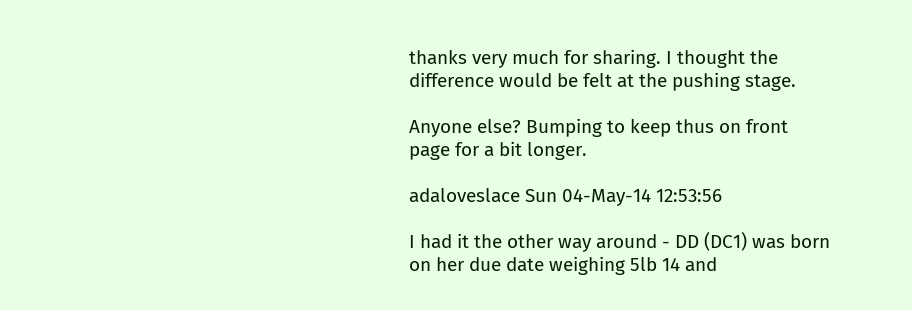thanks very much for sharing. I thought the difference would be felt at the pushing stage.

Anyone else? Bumping to keep thus on front page for a bit longer.

adaloveslace Sun 04-May-14 12:53:56

I had it the other way around - DD (DC1) was born on her due date weighing 5lb 14 and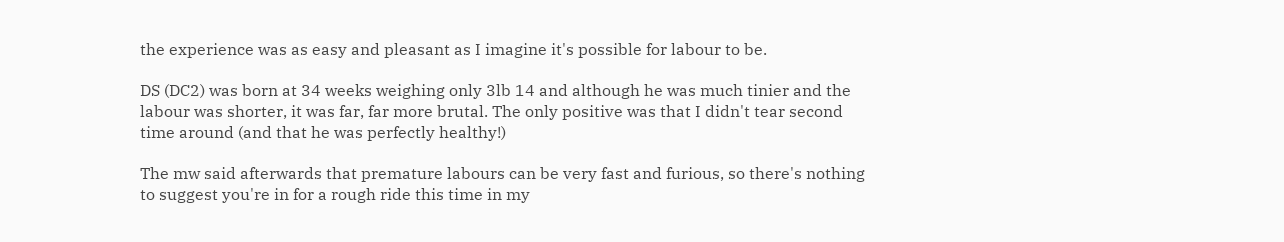the experience was as easy and pleasant as I imagine it's possible for labour to be.

DS (DC2) was born at 34 weeks weighing only 3lb 14 and although he was much tinier and the labour was shorter, it was far, far more brutal. The only positive was that I didn't tear second time around (and that he was perfectly healthy!)

The mw said afterwards that premature labours can be very fast and furious, so there's nothing to suggest you're in for a rough ride this time in my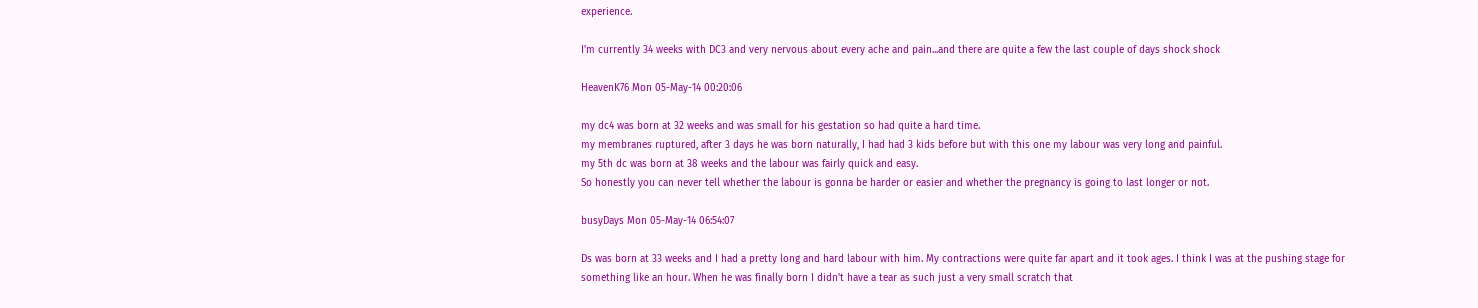experience.

I'm currently 34 weeks with DC3 and very nervous about every ache and pain...and there are quite a few the last couple of days shock shock

HeavenK76 Mon 05-May-14 00:20:06

my dc4 was born at 32 weeks and was small for his gestation so had quite a hard time.
my membranes ruptured, after 3 days he was born naturally, I had had 3 kids before but with this one my labour was very long and painful.
my 5th dc was born at 38 weeks and the labour was fairly quick and easy.
So honestly you can never tell whether the labour is gonna be harder or easier and whether the pregnancy is going to last longer or not.

busyDays Mon 05-May-14 06:54:07

Ds was born at 33 weeks and I had a pretty long and hard labour with him. My contractions were quite far apart and it took ages. I think I was at the pushing stage for something like an hour. When he was finally born I didn't have a tear as such just a very small scratch that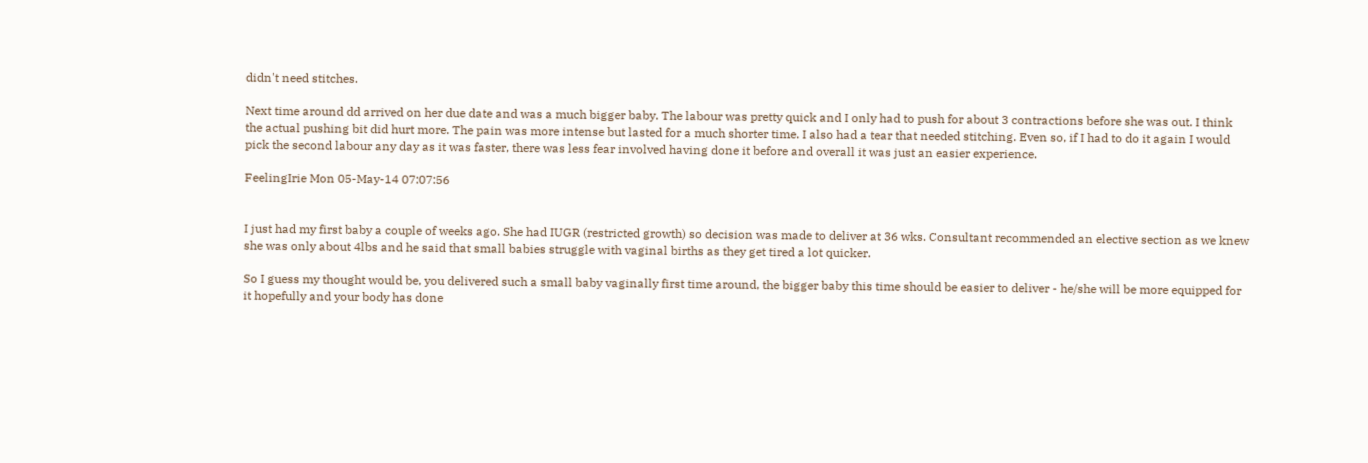didn't need stitches.

Next time around dd arrived on her due date and was a much bigger baby. The labour was pretty quick and I only had to push for about 3 contractions before she was out. I think the actual pushing bit did hurt more. The pain was more intense but lasted for a much shorter time. I also had a tear that needed stitching. Even so, if I had to do it again I would pick the second labour any day as it was faster, there was less fear involved having done it before and overall it was just an easier experience.

FeelingIrie Mon 05-May-14 07:07:56


I just had my first baby a couple of weeks ago. She had IUGR (restricted growth) so decision was made to deliver at 36 wks. Consultant recommended an elective section as we knew she was only about 4lbs and he said that small babies struggle with vaginal births as they get tired a lot quicker.

So I guess my thought would be, you delivered such a small baby vaginally first time around, the bigger baby this time should be easier to deliver - he/she will be more equipped for it hopefully and your body has done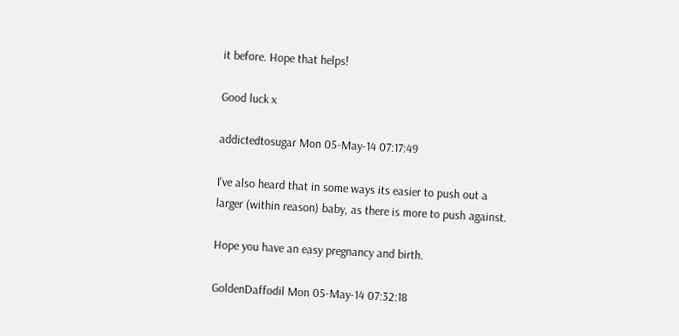it before. Hope that helps!

Good luck x

addictedtosugar Mon 05-May-14 07:17:49

I've also heard that in some ways its easier to push out a larger (within reason) baby, as there is more to push against.

Hope you have an easy pregnancy and birth.

GoldenDaffodil Mon 05-May-14 07:32:18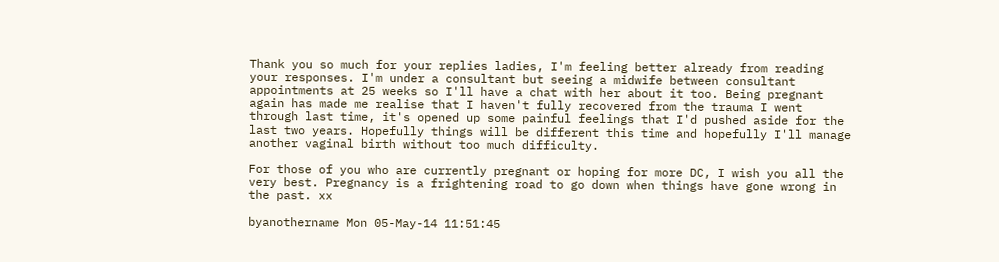Thank you so much for your replies ladies, I'm feeling better already from reading your responses. I'm under a consultant but seeing a midwife between consultant appointments at 25 weeks so I'll have a chat with her about it too. Being pregnant again has made me realise that I haven't fully recovered from the trauma I went through last time, it's opened up some painful feelings that I'd pushed aside for the last two years. Hopefully things will be different this time and hopefully I'll manage another vaginal birth without too much difficulty.

For those of you who are currently pregnant or hoping for more DC, I wish you all the very best. Pregnancy is a frightening road to go down when things have gone wrong in the past. xx

byanothername Mon 05-May-14 11:51:45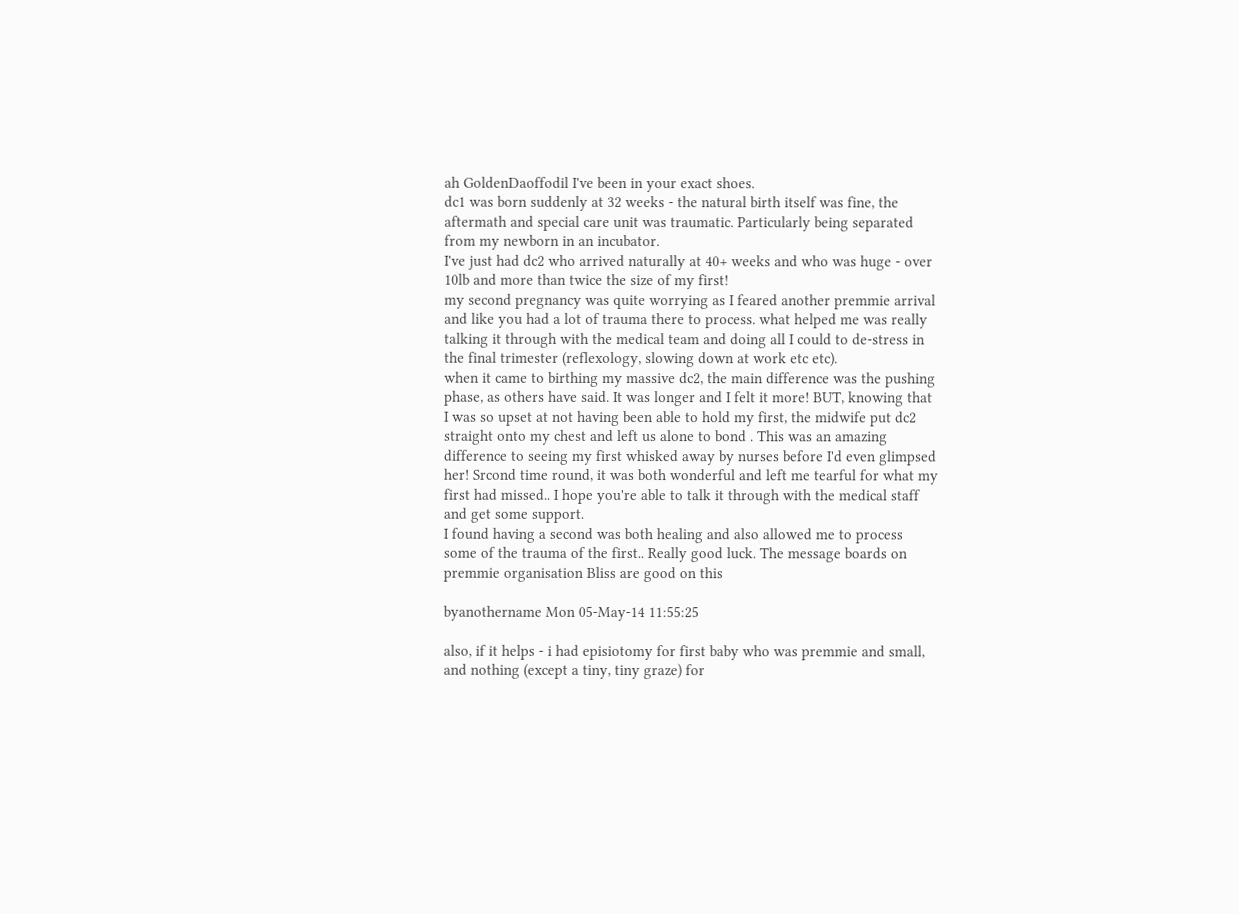ah GoldenDaoffodil I've been in your exact shoes.
dc1 was born suddenly at 32 weeks - the natural birth itself was fine, the aftermath and special care unit was traumatic. Particularly being separated from my newborn in an incubator.
I've just had dc2 who arrived naturally at 40+ weeks and who was huge - over 10lb and more than twice the size of my first!
my second pregnancy was quite worrying as I feared another premmie arrival and like you had a lot of trauma there to process. what helped me was really talking it through with the medical team and doing all I could to de-stress in the final trimester (reflexology, slowing down at work etc etc).
when it came to birthing my massive dc2, the main difference was the pushing phase, as others have said. It was longer and I felt it more! BUT, knowing that I was so upset at not having been able to hold my first, the midwife put dc2 straight onto my chest and left us alone to bond . This was an amazing difference to seeing my first whisked away by nurses before I'd even glimpsed her! Srcond time round, it was both wonderful and left me tearful for what my first had missed.. I hope you're able to talk it through with the medical staff and get some support.
I found having a second was both healing and also allowed me to process some of the trauma of the first.. Really good luck. The message boards on premmie organisation Bliss are good on this

byanothername Mon 05-May-14 11:55:25

also, if it helps - i had episiotomy for first baby who was premmie and small, and nothing (except a tiny, tiny graze) for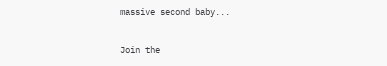massive second baby...

Join the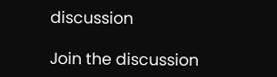discussion

Join the discussion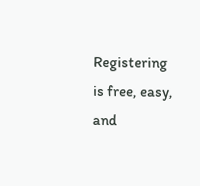Registering is free, easy, and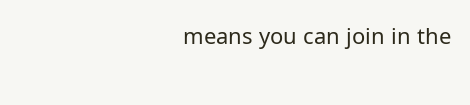means you can join in the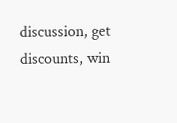discussion, get discounts, win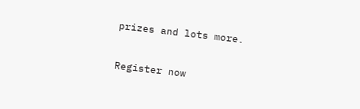prizes and lots more.

Register now